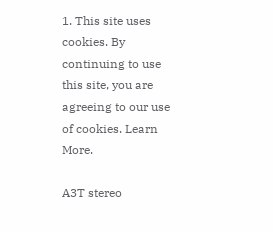1. This site uses cookies. By continuing to use this site, you are agreeing to our use of cookies. Learn More.

A3T stereo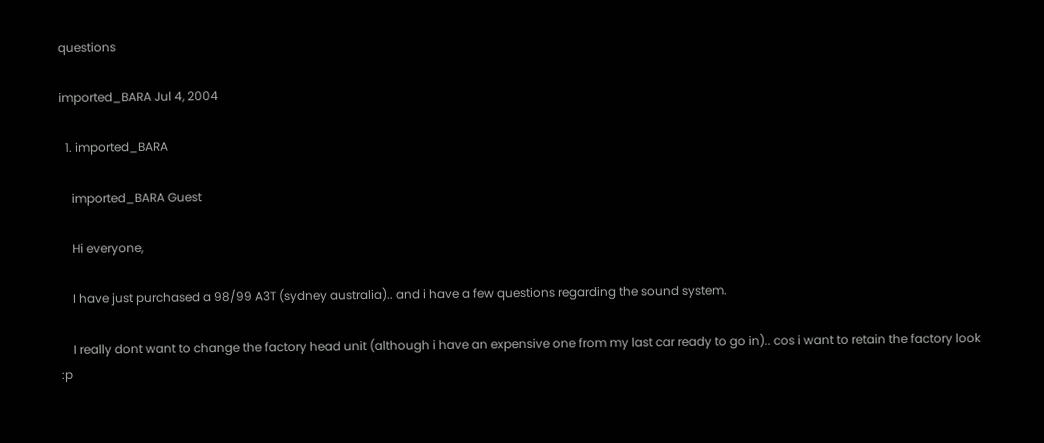questions

imported_BARA Jul 4, 2004

  1. imported_BARA

    imported_BARA Guest

    Hi everyone,

    I have just purchased a 98/99 A3T (sydney australia).. and i have a few questions regarding the sound system.

    I really dont want to change the factory head unit (although i have an expensive one from my last car ready to go in).. cos i want to retain the factory look :p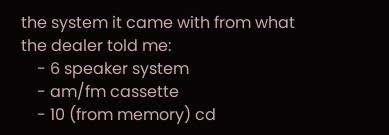the system it came with from what the dealer told me:
    - 6 speaker system
    - am/fm cassette
    - 10 (from memory) cd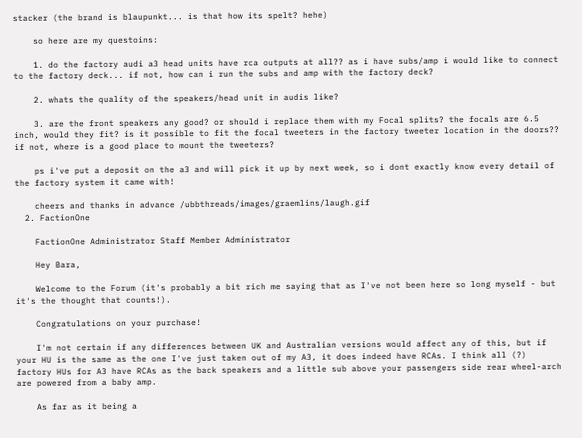stacker (the brand is blaupunkt... is that how its spelt? hehe)

    so here are my questoins:

    1. do the factory audi a3 head units have rca outputs at all?? as i have subs/amp i would like to connect to the factory deck... if not, how can i run the subs and amp with the factory deck?

    2. whats the quality of the speakers/head unit in audis like?

    3. are the front speakers any good? or should i replace them with my Focal splits? the focals are 6.5 inch, would they fit? is it possible to fit the focal tweeters in the factory tweeter location in the doors?? if not, where is a good place to mount the tweeters?

    ps i've put a deposit on the a3 and will pick it up by next week, so i dont exactly know every detail of the factory system it came with!

    cheers and thanks in advance /ubbthreads/images/graemlins/laugh.gif
  2. FactionOne

    FactionOne Administrator Staff Member Administrator

    Hey Bara,

    Welcome to the Forum (it's probably a bit rich me saying that as I've not been here so long myself - but it's the thought that counts!).

    Congratulations on your purchase!

    I'm not certain if any differences between UK and Australian versions would affect any of this, but if your HU is the same as the one I've just taken out of my A3, it does indeed have RCAs. I think all (?) factory HUs for A3 have RCAs as the back speakers and a little sub above your passengers side rear wheel-arch are powered from a baby amp.

    As far as it being a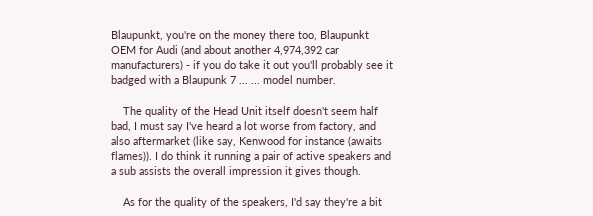Blaupunkt, you're on the money there too, Blaupunkt OEM for Audi (and about another 4,974,392 car manufacturers) - if you do take it out you'll probably see it badged with a Blaupunk 7 ... ... model number.

    The quality of the Head Unit itself doesn't seem half bad, I must say I've heard a lot worse from factory, and also aftermarket (like say, Kenwood for instance (awaits flames)). I do think it running a pair of active speakers and a sub assists the overall impression it gives though.

    As for the quality of the speakers, I'd say they're a bit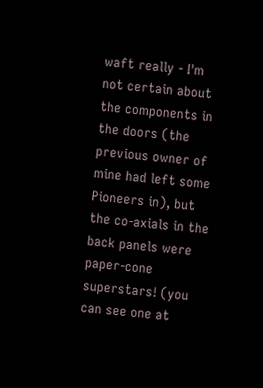waft really - I'm not certain about the components in the doors (the previous owner of mine had left some Pioneers in), but the co-axials in the back panels were paper-cone superstars! (you can see one at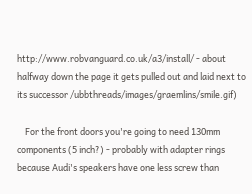http://www.robvanguard.co.uk/a3/install/ - about halfway down the page it gets pulled out and laid next to its successor /ubbthreads/images/graemlins/smile.gif)

    For the front doors you're going to need 130mm components (5 inch?) - probably with adapter rings because Audi's speakers have one less screw than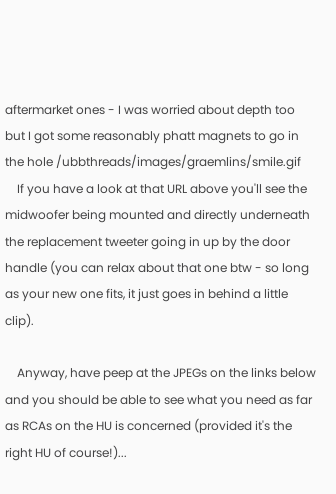aftermarket ones - I was worried about depth too but I got some reasonably phatt magnets to go in the hole /ubbthreads/images/graemlins/smile.gif
    If you have a look at that URL above you'll see the midwoofer being mounted and directly underneath the replacement tweeter going in up by the door handle (you can relax about that one btw - so long as your new one fits, it just goes in behind a little clip).

    Anyway, have peep at the JPEGs on the links below and you should be able to see what you need as far as RCAs on the HU is concerned (provided it's the right HU of course!)...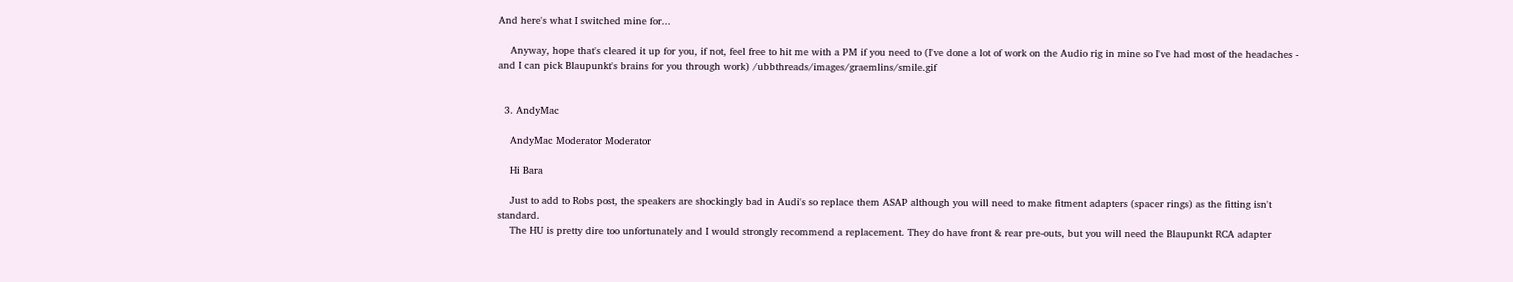And here's what I switched mine for...

    Anyway, hope that's cleared it up for you, if not, feel free to hit me with a PM if you need to (I've done a lot of work on the Audio rig in mine so I've had most of the headaches - and I can pick Blaupunkt's brains for you through work) /ubbthreads/images/graemlins/smile.gif


  3. AndyMac

    AndyMac Moderator Moderator

    Hi Bara

    Just to add to Robs post, the speakers are shockingly bad in Audi's so replace them ASAP although you will need to make fitment adapters (spacer rings) as the fitting isn't standard.
    The HU is pretty dire too unfortunately and I would strongly recommend a replacement. They do have front & rear pre-outs, but you will need the Blaupunkt RCA adapter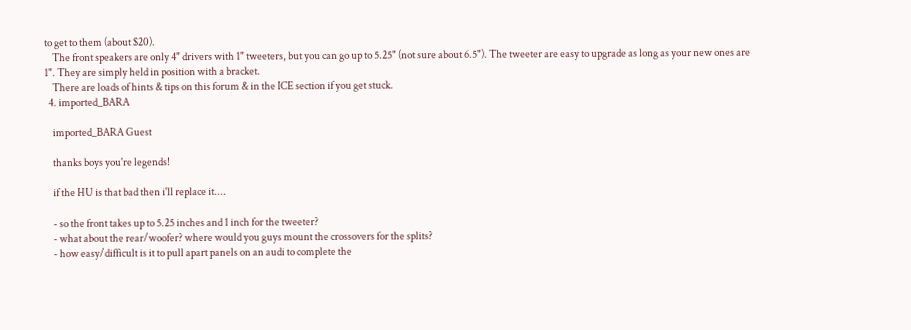to get to them (about $20).
    The front speakers are only 4" drivers with 1" tweeters, but you can go up to 5.25" (not sure about 6.5"). The tweeter are easy to upgrade as long as your new ones are 1". They are simply held in position with a bracket.
    There are loads of hints & tips on this forum & in the ICE section if you get stuck.
  4. imported_BARA

    imported_BARA Guest

    thanks boys you're legends!

    if the HU is that bad then i'll replace it....

    - so the front takes up to 5.25 inches and 1 inch for the tweeter?
    - what about the rear/woofer? where would you guys mount the crossovers for the splits?
    - how easy/difficult is it to pull apart panels on an audi to complete the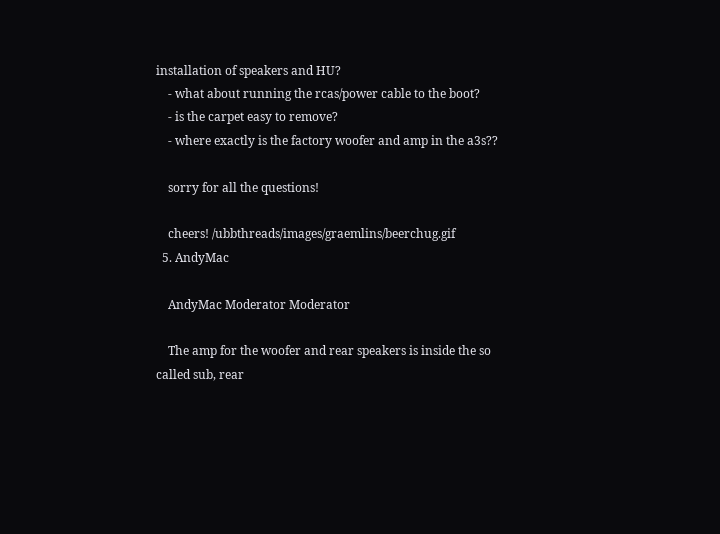installation of speakers and HU?
    - what about running the rcas/power cable to the boot?
    - is the carpet easy to remove?
    - where exactly is the factory woofer and amp in the a3s??

    sorry for all the questions!

    cheers! /ubbthreads/images/graemlins/beerchug.gif
  5. AndyMac

    AndyMac Moderator Moderator

    The amp for the woofer and rear speakers is inside the so called sub, rear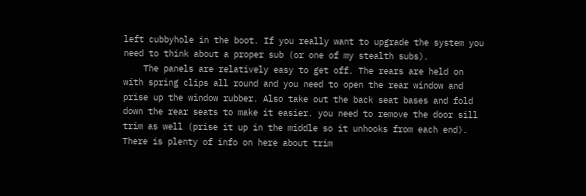left cubbyhole in the boot. If you really want to upgrade the system you need to think about a proper sub (or one of my stealth subs).
    The panels are relatively easy to get off. The rears are held on with spring clips all round and you need to open the rear window and prise up the window rubber. Also take out the back seat bases and fold down the rear seats to make it easier. you need to remove the door sill trim as well (prise it up in the middle so it unhooks from each end). There is plenty of info on here about trim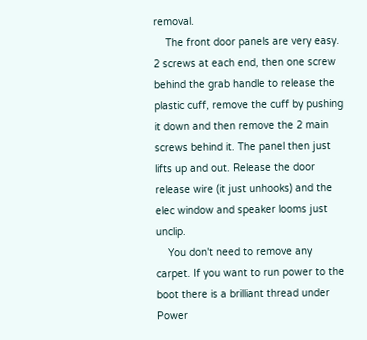removal.
    The front door panels are very easy. 2 screws at each end, then one screw behind the grab handle to release the plastic cuff, remove the cuff by pushing it down and then remove the 2 main screws behind it. The panel then just lifts up and out. Release the door release wire (it just unhooks) and the elec window and speaker looms just unclip.
    You don't need to remove any carpet. If you want to run power to the boot there is a brilliant thread under Power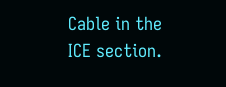Cable in the ICE section.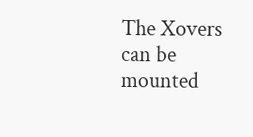The Xovers can be mounted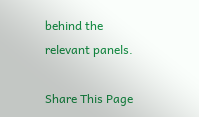behind the relevant panels.

Share This Page